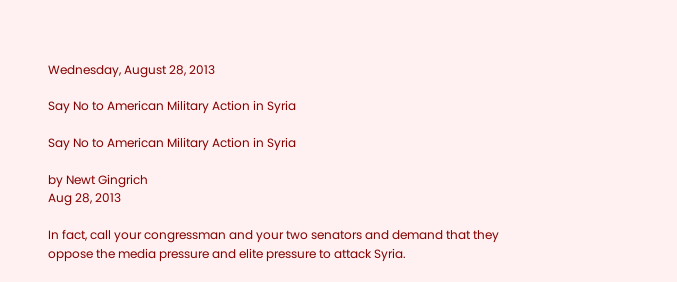Wednesday, August 28, 2013

Say No to American Military Action in Syria

Say No to American Military Action in Syria

by Newt Gingrich
Aug 28, 2013

In fact, call your congressman and your two senators and demand that they oppose the media pressure and elite pressure to attack Syria.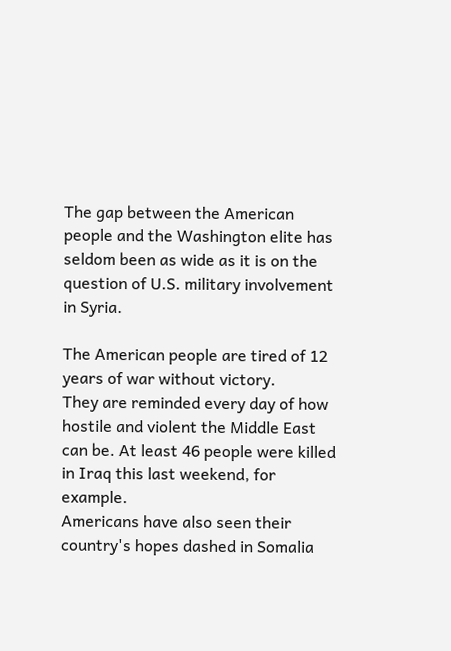The gap between the American people and the Washington elite has seldom been as wide as it is on the question of U.S. military involvement in Syria.

The American people are tired of 12 years of war without victory.
They are reminded every day of how hostile and violent the Middle East can be. At least 46 people were killed in Iraq this last weekend, for example.
Americans have also seen their country's hopes dashed in Somalia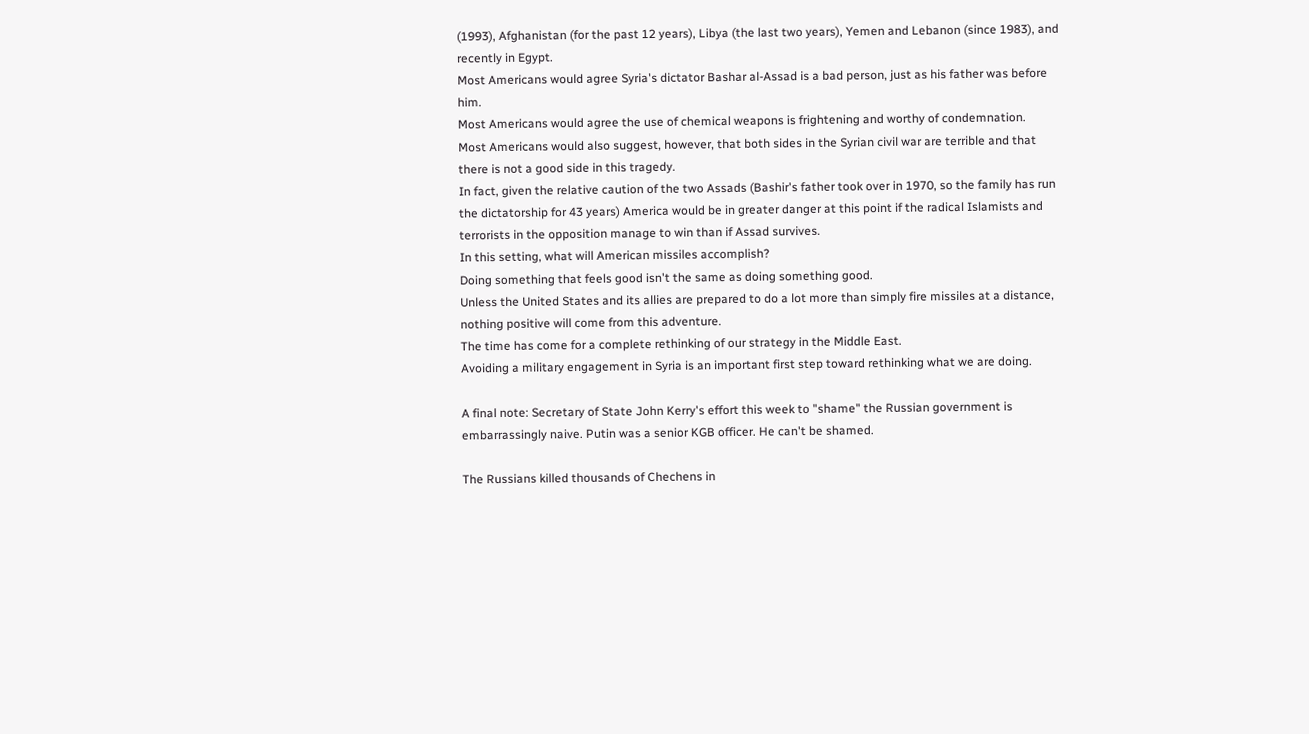(1993), Afghanistan (for the past 12 years), Libya (the last two years), Yemen and Lebanon (since 1983), and recently in Egypt.
Most Americans would agree Syria's dictator Bashar al-Assad is a bad person, just as his father was before him.
Most Americans would agree the use of chemical weapons is frightening and worthy of condemnation.
Most Americans would also suggest, however, that both sides in the Syrian civil war are terrible and that there is not a good side in this tragedy.
In fact, given the relative caution of the two Assads (Bashir's father took over in 1970, so the family has run the dictatorship for 43 years) America would be in greater danger at this point if the radical Islamists and terrorists in the opposition manage to win than if Assad survives.
In this setting, what will American missiles accomplish?
Doing something that feels good isn't the same as doing something good.
Unless the United States and its allies are prepared to do a lot more than simply fire missiles at a distance, nothing positive will come from this adventure.
The time has come for a complete rethinking of our strategy in the Middle East.
Avoiding a military engagement in Syria is an important first step toward rethinking what we are doing.

A final note: Secretary of State John Kerry's effort this week to "shame" the Russian government is embarrassingly naive. Putin was a senior KGB officer. He can't be shamed.

The Russians killed thousands of Chechens in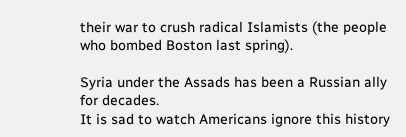their war to crush radical Islamists (the people who bombed Boston last spring).

Syria under the Assads has been a Russian ally for decades.
It is sad to watch Americans ignore this history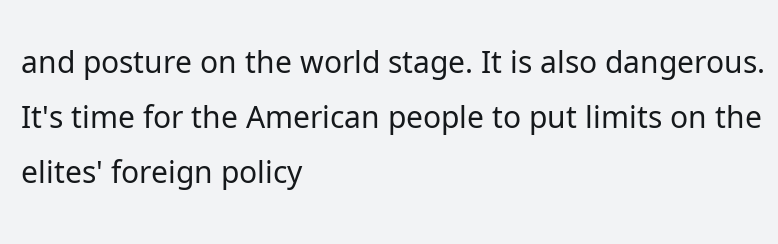and posture on the world stage. It is also dangerous.
It's time for the American people to put limits on the elites' foreign policy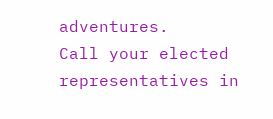adventures.
Call your elected representatives in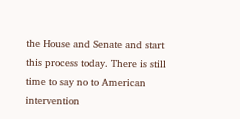the House and Senate and start this process today. There is still time to say no to American intervention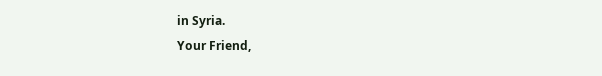in Syria.
Your Friend,